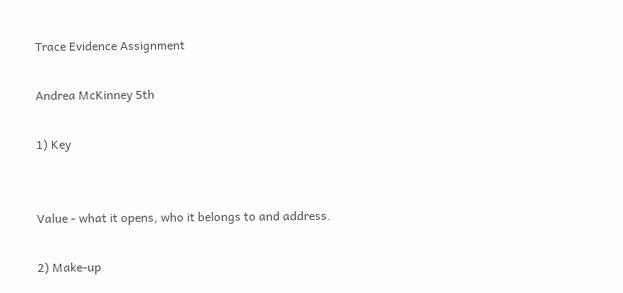Trace Evidence Assignment

Andrea McKinney 5th

1) Key


Value - what it opens, who it belongs to and address.

2) Make-up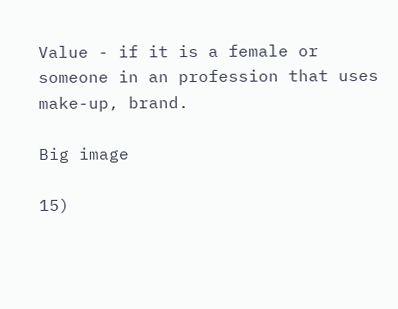Value - if it is a female or someone in an profession that uses make-up, brand.

Big image

15)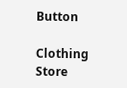Button

Clothing Store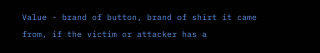Value - brand of button, brand of shirt it came from, if the victim or attacker has a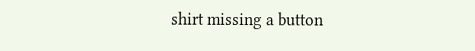shirt missing a button